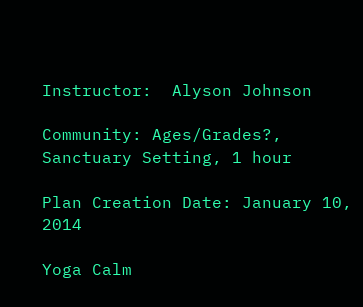Instructor:  Alyson Johnson

Community: Ages/Grades?, Sanctuary Setting, 1 hour

Plan Creation Date: January 10, 2014

Yoga Calm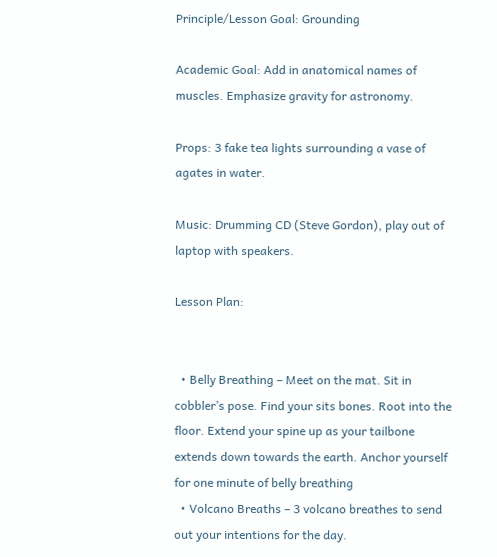Principle/Lesson Goal: Grounding

Academic Goal: Add in anatomical names of muscles. Emphasize gravity for astronomy.

Props: 3 fake tea lights surrounding a vase of agates in water.

Music: Drumming CD (Steve Gordon), play out of laptop with speakers.

Lesson Plan:


  • Belly Breathing – Meet on the mat. Sit in cobbler’s pose. Find your sits bones. Root into the floor. Extend your spine up as your tailbone extends down towards the earth. Anchor yourself for one minute of belly breathing
  • Volcano Breaths – 3 volcano breathes to send out your intentions for the day.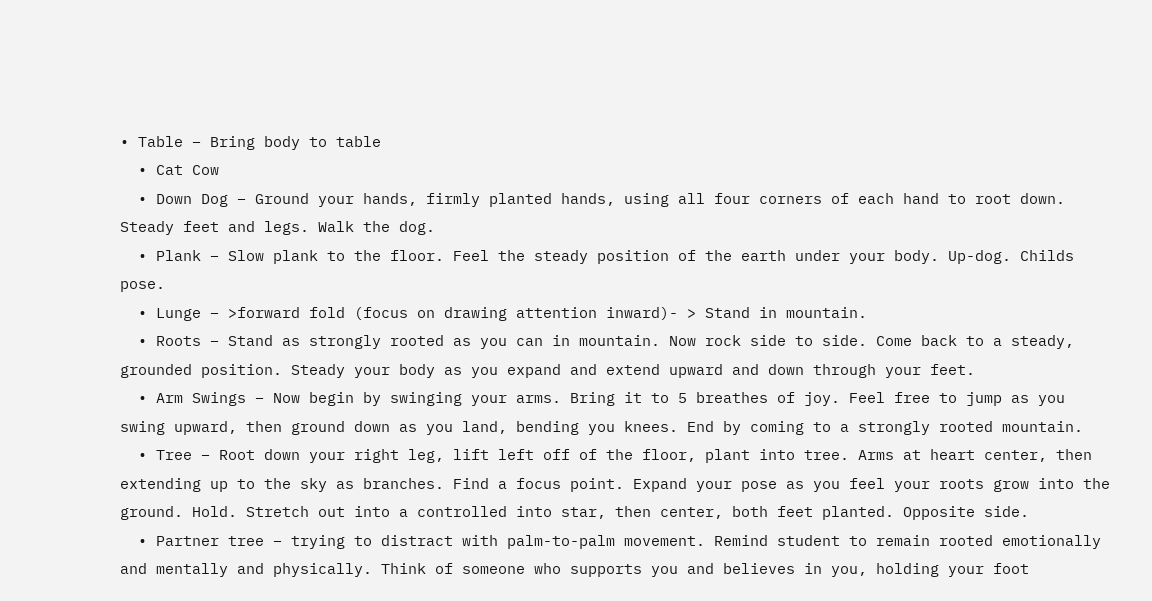• Table – Bring body to table
  • Cat Cow
  • Down Dog – Ground your hands, firmly planted hands, using all four corners of each hand to root down. Steady feet and legs. Walk the dog.
  • Plank – Slow plank to the floor. Feel the steady position of the earth under your body. Up-dog. Childs pose.
  • Lunge – >forward fold (focus on drawing attention inward)- > Stand in mountain.
  • Roots – Stand as strongly rooted as you can in mountain. Now rock side to side. Come back to a steady, grounded position. Steady your body as you expand and extend upward and down through your feet.
  • Arm Swings – Now begin by swinging your arms. Bring it to 5 breathes of joy. Feel free to jump as you swing upward, then ground down as you land, bending you knees. End by coming to a strongly rooted mountain.
  • Tree – Root down your right leg, lift left off of the floor, plant into tree. Arms at heart center, then extending up to the sky as branches. Find a focus point. Expand your pose as you feel your roots grow into the ground. Hold. Stretch out into a controlled into star, then center, both feet planted. Opposite side.
  • Partner tree – trying to distract with palm-to-palm movement. Remind student to remain rooted emotionally and mentally and physically. Think of someone who supports you and believes in you, holding your foot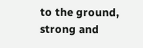to the ground, strong and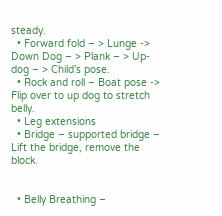steady.
  • Forward fold – > Lunge -> Down Dog – > Plank – > Up-dog – > Child’s pose.
  • Rock and roll – Boat pose -> Flip over to up dog to stretch belly.
  • Leg extensions
  • Bridge – supported bridge – Lift the bridge, remove the block.


  • Belly Breathing –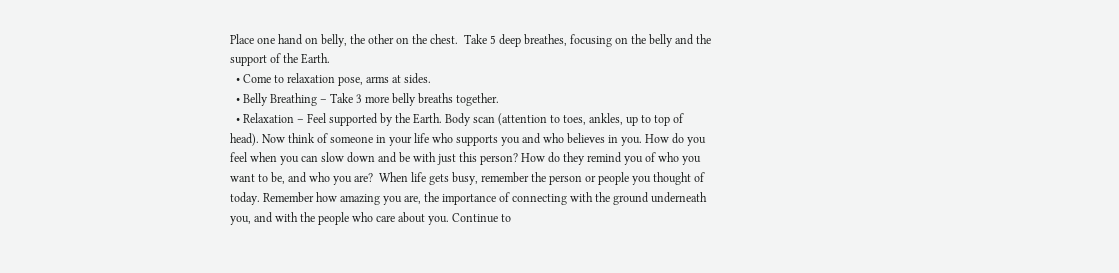Place one hand on belly, the other on the chest.  Take 5 deep breathes, focusing on the belly and the support of the Earth.
  • Come to relaxation pose, arms at sides.
  • Belly Breathing – Take 3 more belly breaths together.
  • Relaxation – Feel supported by the Earth. Body scan (attention to toes, ankles, up to top of head). Now think of someone in your life who supports you and who believes in you. How do you feel when you can slow down and be with just this person? How do they remind you of who you want to be, and who you are?  When life gets busy, remember the person or people you thought of today. Remember how amazing you are, the importance of connecting with the ground underneath you, and with the people who care about you. Continue to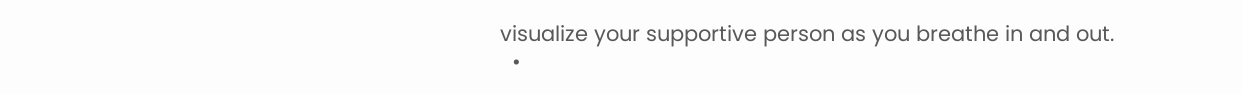visualize your supportive person as you breathe in and out.
  •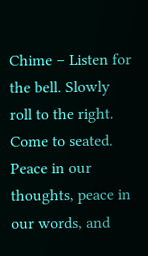Chime – Listen for the bell. Slowly roll to the right. Come to seated.  Peace in our thoughts, peace in our words, and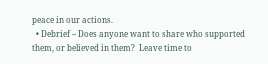peace in our actions.
  • Debrief – Does anyone want to share who supported them, or believed in them?  Leave time to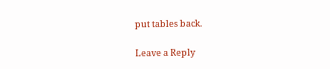put tables back.

Leave a Reply